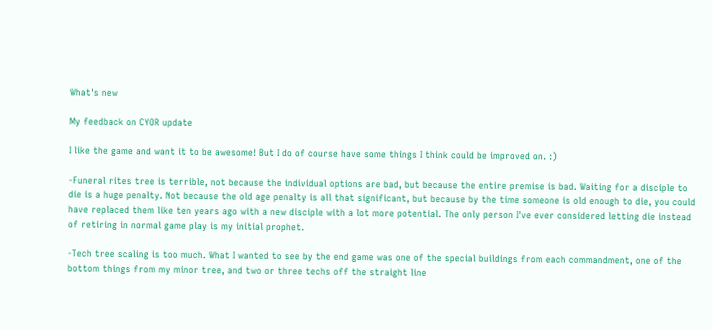What's new

My feedback on CYOR update

I like the game and want it to be awesome! But I do of course have some things I think could be improved on. :)

-Funeral rites tree is terrible, not because the individual options are bad, but because the entire premise is bad. Waiting for a disciple to die is a huge penalty. Not because the old age penalty is all that significant, but because by the time someone is old enough to die, you could have replaced them like ten years ago with a new disciple with a lot more potential. The only person I've ever considered letting die instead of retiring in normal game play is my initial prophet.

-Tech tree scaling is too much. What I wanted to see by the end game was one of the special buildings from each commandment, one of the bottom things from my minor tree, and two or three techs off the straight line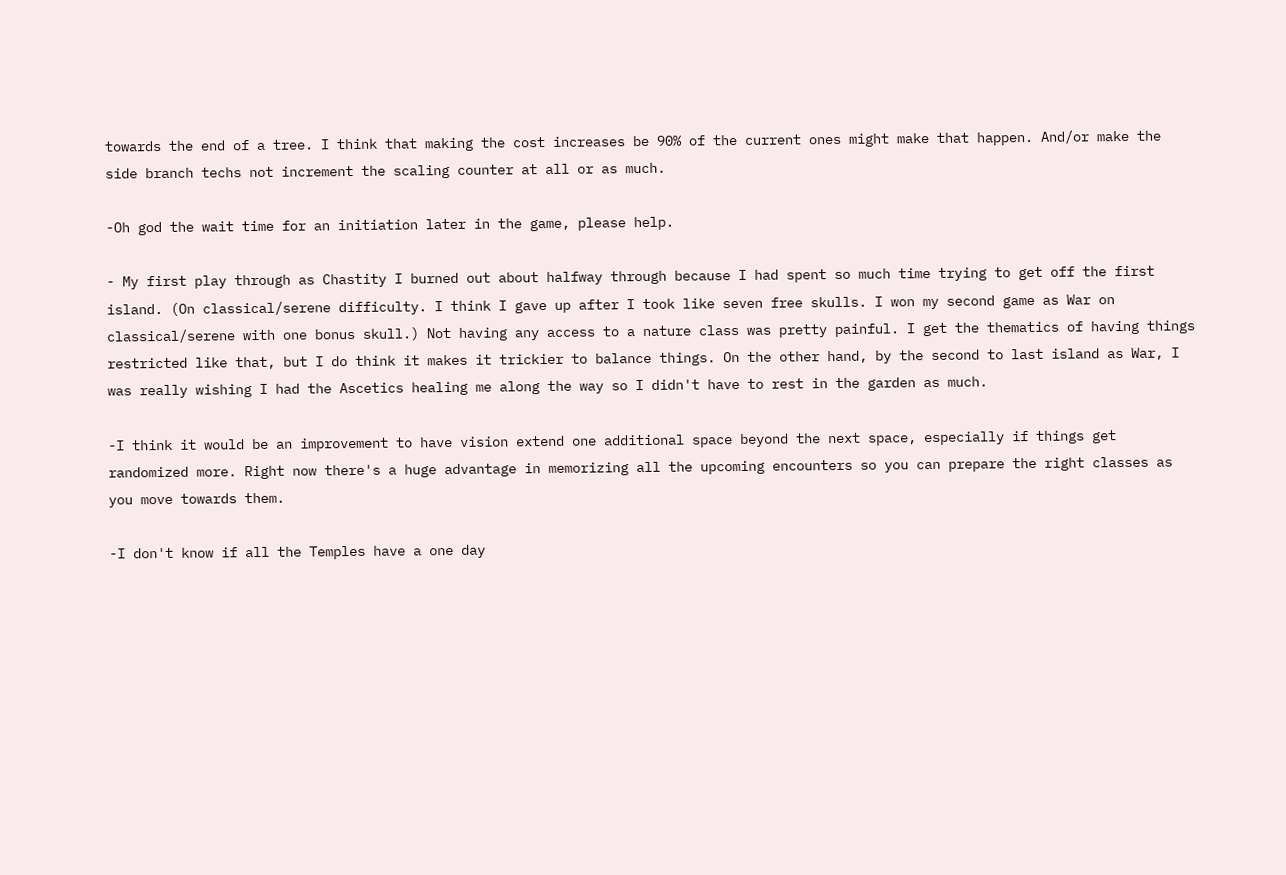towards the end of a tree. I think that making the cost increases be 90% of the current ones might make that happen. And/or make the side branch techs not increment the scaling counter at all or as much.

-Oh god the wait time for an initiation later in the game, please help.

- My first play through as Chastity I burned out about halfway through because I had spent so much time trying to get off the first island. (On classical/serene difficulty. I think I gave up after I took like seven free skulls. I won my second game as War on classical/serene with one bonus skull.) Not having any access to a nature class was pretty painful. I get the thematics of having things restricted like that, but I do think it makes it trickier to balance things. On the other hand, by the second to last island as War, I was really wishing I had the Ascetics healing me along the way so I didn't have to rest in the garden as much.

-I think it would be an improvement to have vision extend one additional space beyond the next space, especially if things get randomized more. Right now there's a huge advantage in memorizing all the upcoming encounters so you can prepare the right classes as you move towards them.

-I don't know if all the Temples have a one day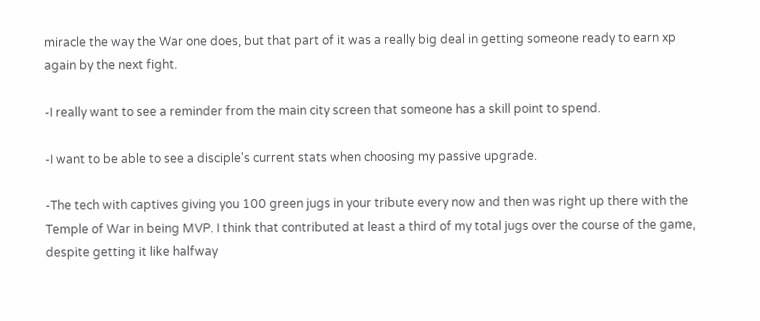miracle the way the War one does, but that part of it was a really big deal in getting someone ready to earn xp again by the next fight.

-I really want to see a reminder from the main city screen that someone has a skill point to spend.

-I want to be able to see a disciple's current stats when choosing my passive upgrade.

-The tech with captives giving you 100 green jugs in your tribute every now and then was right up there with the Temple of War in being MVP. I think that contributed at least a third of my total jugs over the course of the game, despite getting it like halfway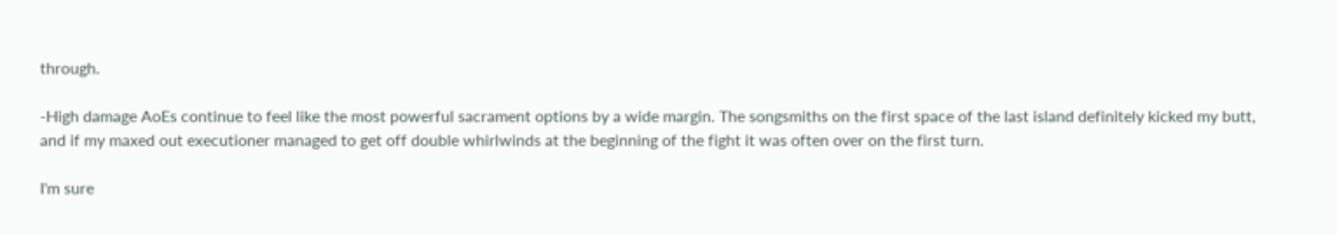through.

-High damage AoEs continue to feel like the most powerful sacrament options by a wide margin. The songsmiths on the first space of the last island definitely kicked my butt, and if my maxed out executioner managed to get off double whirlwinds at the beginning of the fight it was often over on the first turn.

I'm sure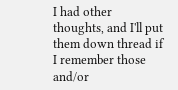I had other thoughts, and I'll put them down thread if I remember those and/or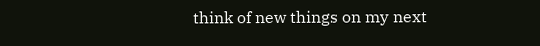think of new things on my next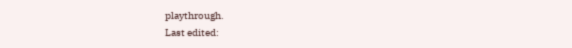playthrough.
Last edited: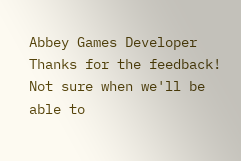Abbey Games Developer
Thanks for the feedback! Not sure when we'll be able to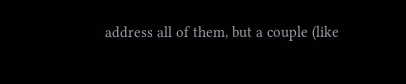address all of them, but a couple (like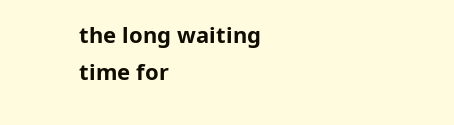the long waiting time for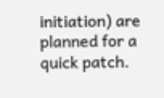initiation) are planned for a quick patch.